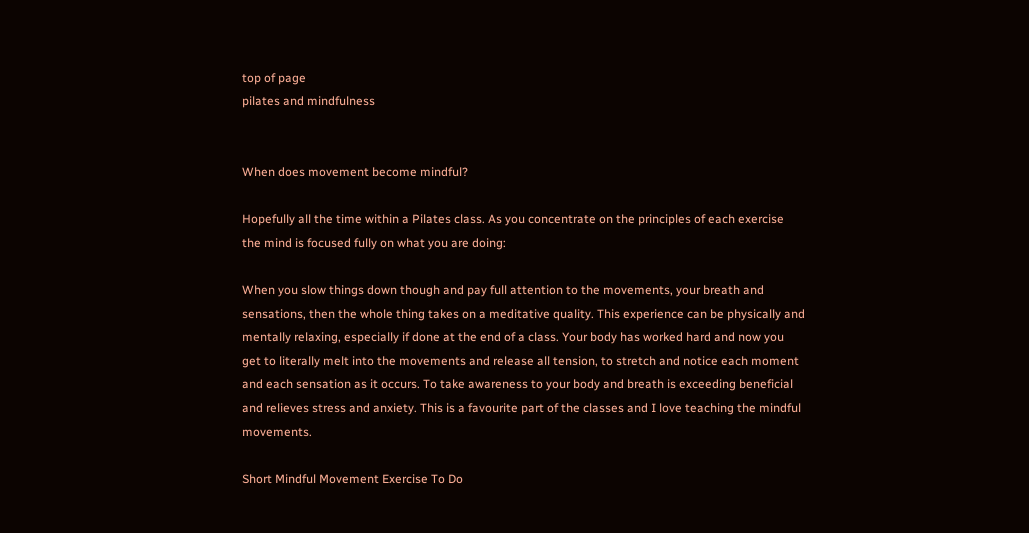top of page
pilates and mindfulness


When does movement become mindful?

Hopefully all the time within a Pilates class. As you concentrate on the principles of each exercise the mind is focused fully on what you are doing:

When you slow things down though and pay full attention to the movements, your breath and sensations, then the whole thing takes on a meditative quality. This experience can be physically and mentally relaxing, especially if done at the end of a class. Your body has worked hard and now you get to literally melt into the movements and release all tension, to stretch and notice each moment and each sensation as it occurs. To take awareness to your body and breath is exceeding beneficial and relieves stress and anxiety. This is a favourite part of the classes and I love teaching the mindful movements.

Short Mindful Movement Exercise To Do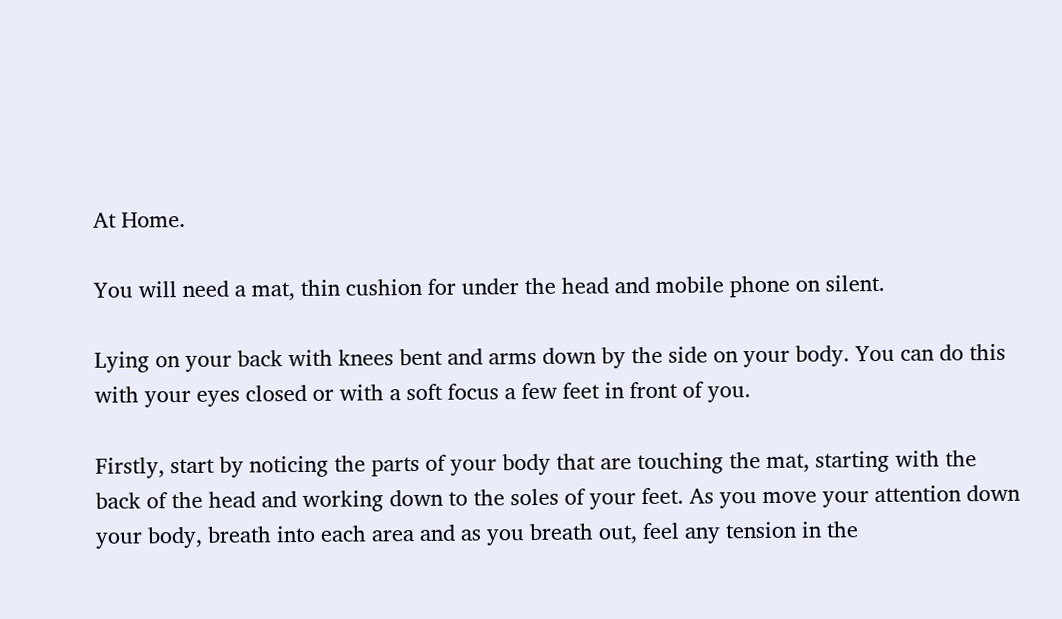At Home.

You will need a mat, thin cushion for under the head and mobile phone on silent.

Lying on your back with knees bent and arms down by the side on your body. You can do this with your eyes closed or with a soft focus a few feet in front of you.

Firstly, start by noticing the parts of your body that are touching the mat, starting with the back of the head and working down to the soles of your feet. As you move your attention down your body, breath into each area and as you breath out, feel any tension in the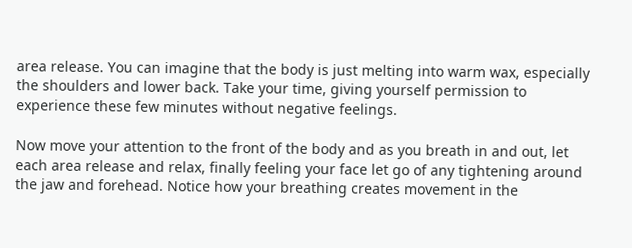area release. You can imagine that the body is just melting into warm wax, especially the shoulders and lower back. Take your time, giving yourself permission to experience these few minutes without negative feelings.

Now move your attention to the front of the body and as you breath in and out, let each area release and relax, finally feeling your face let go of any tightening around the jaw and forehead. Notice how your breathing creates movement in the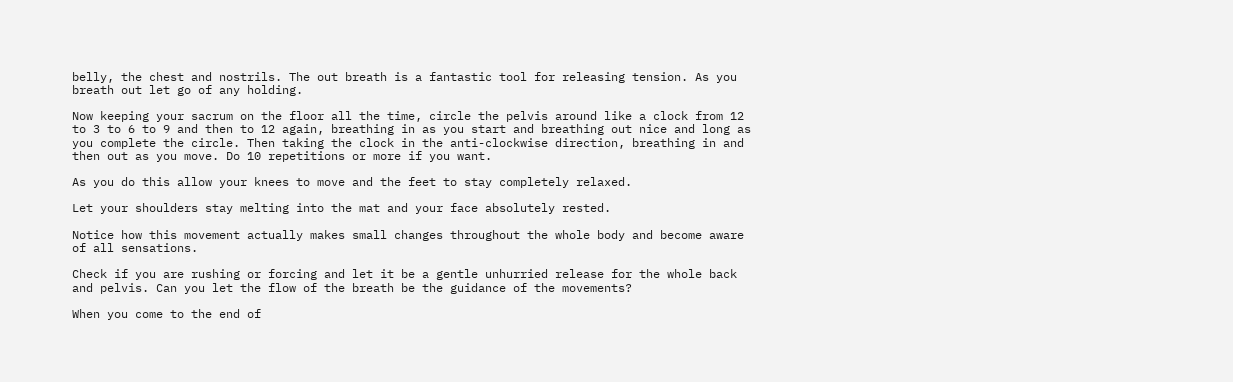belly, the chest and nostrils. The out breath is a fantastic tool for releasing tension. As you breath out let go of any holding.

Now keeping your sacrum on the floor all the time, circle the pelvis around like a clock from 12 to 3 to 6 to 9 and then to 12 again, breathing in as you start and breathing out nice and long as you complete the circle. Then taking the clock in the anti-clockwise direction, breathing in and then out as you move. Do 10 repetitions or more if you want.

As you do this allow your knees to move and the feet to stay completely relaxed.

Let your shoulders stay melting into the mat and your face absolutely rested.

Notice how this movement actually makes small changes throughout the whole body and become aware of all sensations.

Check if you are rushing or forcing and let it be a gentle unhurried release for the whole back and pelvis. Can you let the flow of the breath be the guidance of the movements?

When you come to the end of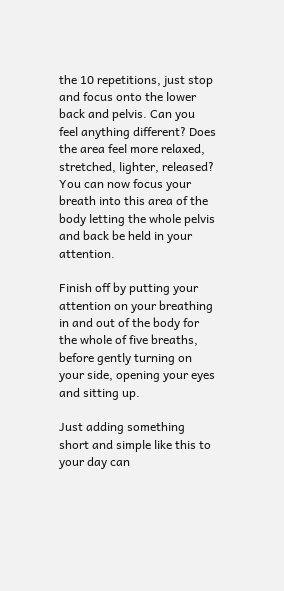the 10 repetitions, just stop and focus onto the lower back and pelvis. Can you feel anything different? Does the area feel more relaxed, stretched, lighter, released? You can now focus your breath into this area of the body letting the whole pelvis and back be held in your attention.

Finish off by putting your attention on your breathing in and out of the body for the whole of five breaths, before gently turning on your side, opening your eyes and sitting up.

Just adding something short and simple like this to your day can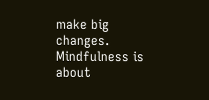make big changes. Mindfulness is about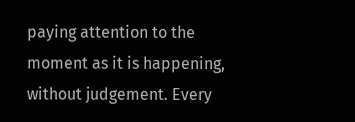paying attention to the moment as it is happening, without judgement. Every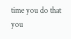time you do that you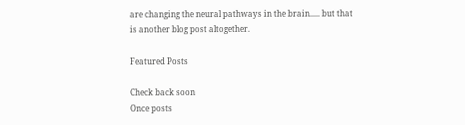are changing the neural pathways in the brain..... but that is another blog post altogether.

Featured Posts

Check back soon
Once posts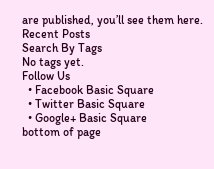are published, you’ll see them here.
Recent Posts
Search By Tags
No tags yet.
Follow Us
  • Facebook Basic Square
  • Twitter Basic Square
  • Google+ Basic Square
bottom of page